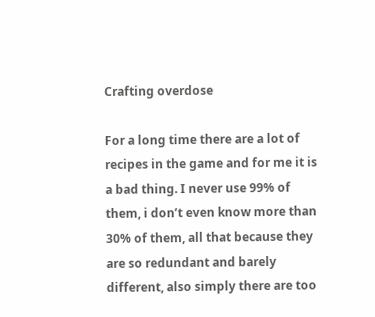Crafting overdose

For a long time there are a lot of recipes in the game and for me it is a bad thing. I never use 99% of them, i don’t even know more than 30% of them, all that because they are so redundant and barely different, also simply there are too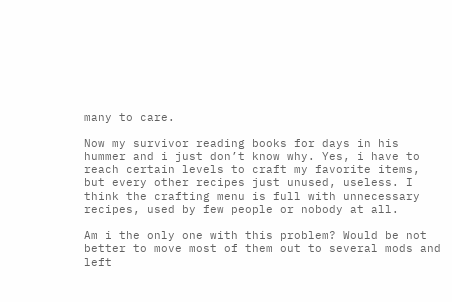many to care.

Now my survivor reading books for days in his hummer and i just don’t know why. Yes, i have to reach certain levels to craft my favorite items, but every other recipes just unused, useless. I think the crafting menu is full with unnecessary recipes, used by few people or nobody at all.

Am i the only one with this problem? Would be not better to move most of them out to several mods and left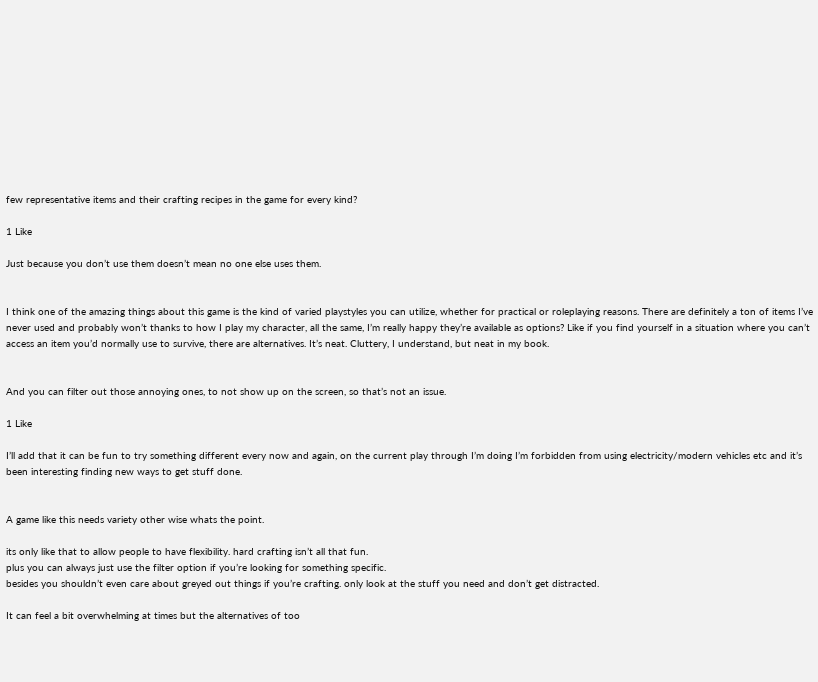few representative items and their crafting recipes in the game for every kind?

1 Like

Just because you don’t use them doesn’t mean no one else uses them.


I think one of the amazing things about this game is the kind of varied playstyles you can utilize, whether for practical or roleplaying reasons. There are definitely a ton of items I’ve never used and probably won’t thanks to how I play my character, all the same, I’m really happy they’re available as options? Like if you find yourself in a situation where you can’t access an item you’d normally use to survive, there are alternatives. It’s neat. Cluttery, I understand, but neat in my book.


And you can filter out those annoying ones, to not show up on the screen, so that’s not an issue.

1 Like

I’ll add that it can be fun to try something different every now and again, on the current play through I’m doing I’m forbidden from using electricity/modern vehicles etc and it’s been interesting finding new ways to get stuff done.


A game like this needs variety other wise whats the point.

its only like that to allow people to have flexibility. hard crafting isn’t all that fun.
plus you can always just use the filter option if you’re looking for something specific.
besides you shouldn’t even care about greyed out things if you’re crafting. only look at the stuff you need and don’t get distracted.

It can feel a bit overwhelming at times but the alternatives of too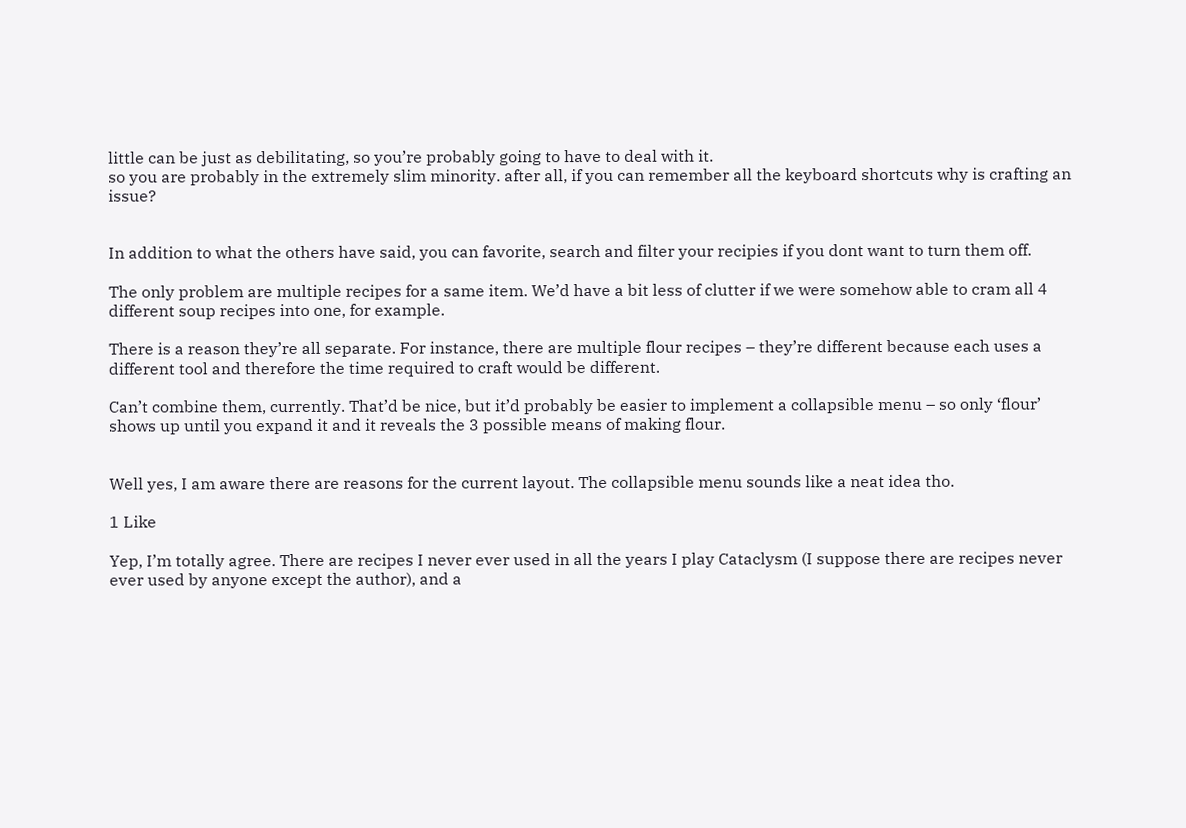little can be just as debilitating, so you’re probably going to have to deal with it.
so you are probably in the extremely slim minority. after all, if you can remember all the keyboard shortcuts why is crafting an issue?


In addition to what the others have said, you can favorite, search and filter your recipies if you dont want to turn them off.

The only problem are multiple recipes for a same item. We’d have a bit less of clutter if we were somehow able to cram all 4 different soup recipes into one, for example.

There is a reason they’re all separate. For instance, there are multiple flour recipes – they’re different because each uses a different tool and therefore the time required to craft would be different.

Can’t combine them, currently. That’d be nice, but it’d probably be easier to implement a collapsible menu – so only ‘flour’ shows up until you expand it and it reveals the 3 possible means of making flour.


Well yes, I am aware there are reasons for the current layout. The collapsible menu sounds like a neat idea tho.

1 Like

Yep, I’m totally agree. There are recipes I never ever used in all the years I play Cataclysm (I suppose there are recipes never ever used by anyone except the author), and a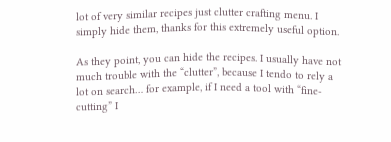lot of very similar recipes just clutter crafting menu. I simply hide them, thanks for this extremely useful option.

As they point, you can hide the recipes. I usually have not much trouble with the “clutter”, because I tendo to rely a lot on search… for example, if I need a tool with “fine-cutting” I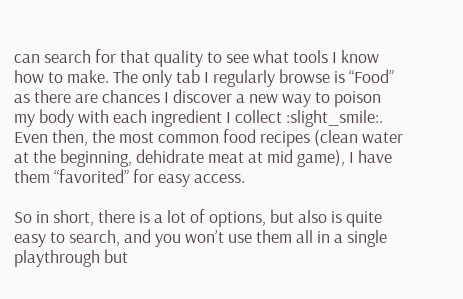can search for that quality to see what tools I know how to make. The only tab I regularly browse is “Food” as there are chances I discover a new way to poison my body with each ingredient I collect :slight_smile:. Even then, the most common food recipes (clean water at the beginning, dehidrate meat at mid game), I have them “favorited” for easy access.

So in short, there is a lot of options, but also is quite easy to search, and you won’t use them all in a single playthrough but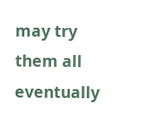may try them all eventually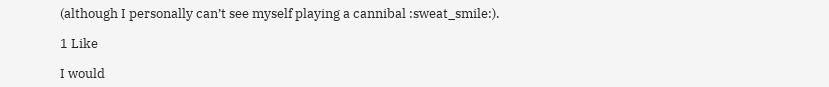(although I personally can’t see myself playing a cannibal :sweat_smile:).

1 Like

I would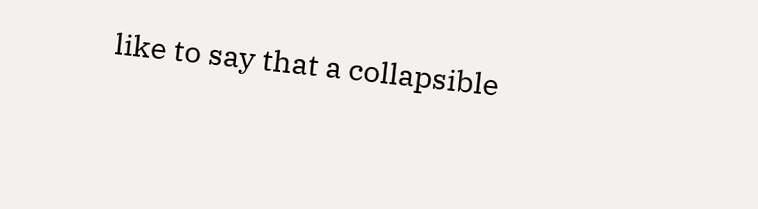like to say that a collapsible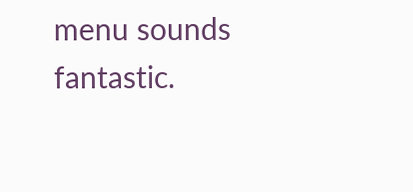menu sounds fantastic.